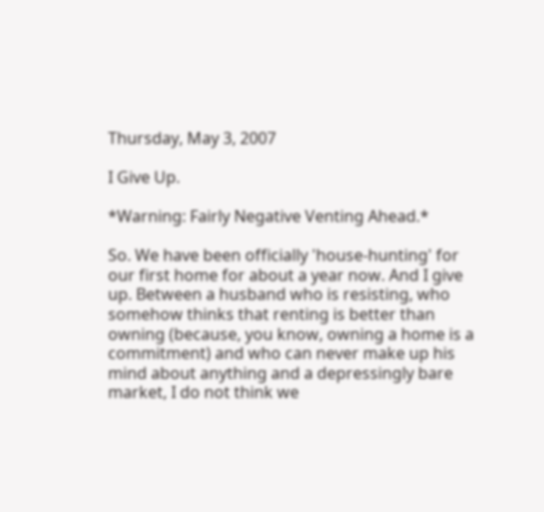Thursday, May 3, 2007

I Give Up.

*Warning: Fairly Negative Venting Ahead.*

So. We have been officially 'house-hunting' for our first home for about a year now. And I give up. Between a husband who is resisting, who somehow thinks that renting is better than owning (because, you know, owning a home is a commitment) and who can never make up his mind about anything and a depressingly bare market, I do not think we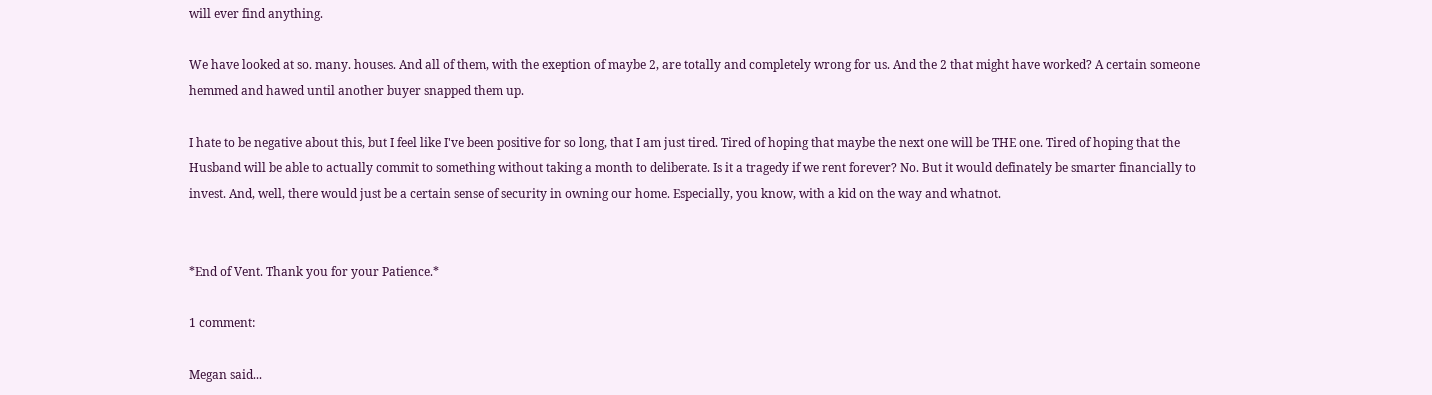will ever find anything.

We have looked at so. many. houses. And all of them, with the exeption of maybe 2, are totally and completely wrong for us. And the 2 that might have worked? A certain someone hemmed and hawed until another buyer snapped them up.

I hate to be negative about this, but I feel like I've been positive for so long, that I am just tired. Tired of hoping that maybe the next one will be THE one. Tired of hoping that the Husband will be able to actually commit to something without taking a month to deliberate. Is it a tragedy if we rent forever? No. But it would definately be smarter financially to invest. And, well, there would just be a certain sense of security in owning our home. Especially, you know, with a kid on the way and whatnot.


*End of Vent. Thank you for your Patience.*

1 comment:

Megan said...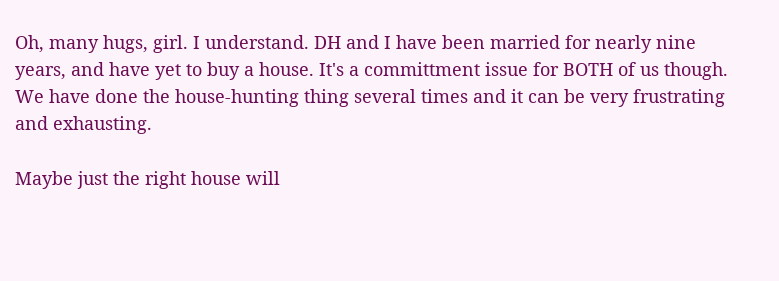Oh, many hugs, girl. I understand. DH and I have been married for nearly nine years, and have yet to buy a house. It's a committment issue for BOTH of us though. We have done the house-hunting thing several times and it can be very frustrating and exhausting.

Maybe just the right house will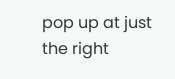pop up at just the right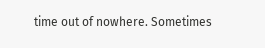time out of nowhere. Sometimes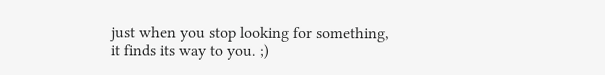just when you stop looking for something, it finds its way to you. ;)